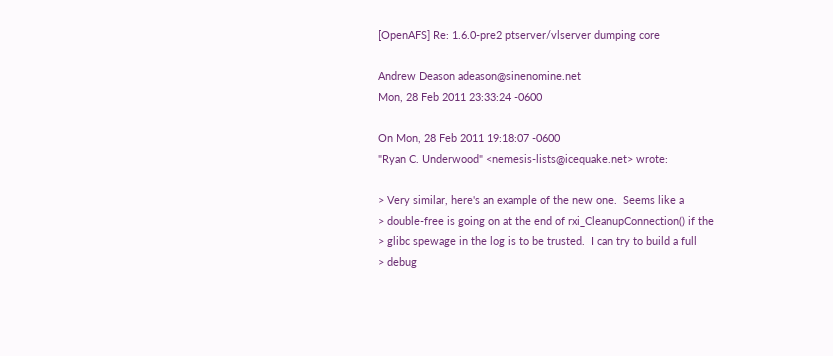[OpenAFS] Re: 1.6.0-pre2 ptserver/vlserver dumping core

Andrew Deason adeason@sinenomine.net
Mon, 28 Feb 2011 23:33:24 -0600

On Mon, 28 Feb 2011 19:18:07 -0600
"Ryan C. Underwood" <nemesis-lists@icequake.net> wrote:

> Very similar, here's an example of the new one.  Seems like a
> double-free is going on at the end of rxi_CleanupConnection() if the
> glibc spewage in the log is to be trusted.  I can try to build a full
> debug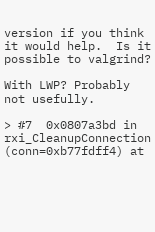version if you think it would help.  Is it possible to valgrind?

With LWP? Probably not usefully.

> #7  0x0807a3bd in rxi_CleanupConnection (conn=0xb77fdff4) at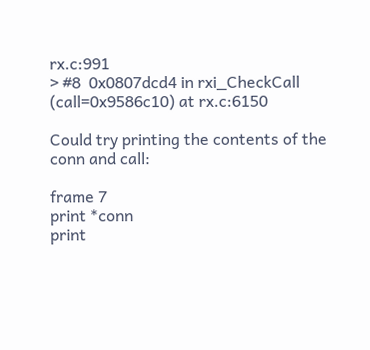rx.c:991
> #8  0x0807dcd4 in rxi_CheckCall (call=0x9586c10) at rx.c:6150

Could try printing the contents of the conn and call:

frame 7
print *conn
print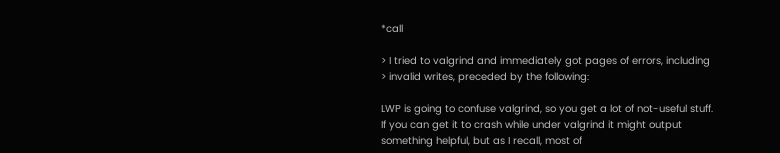*call

> I tried to valgrind and immediately got pages of errors, including
> invalid writes, preceded by the following:

LWP is going to confuse valgrind, so you get a lot of not-useful stuff.
If you can get it to crash while under valgrind it might output
something helpful, but as I recall, most of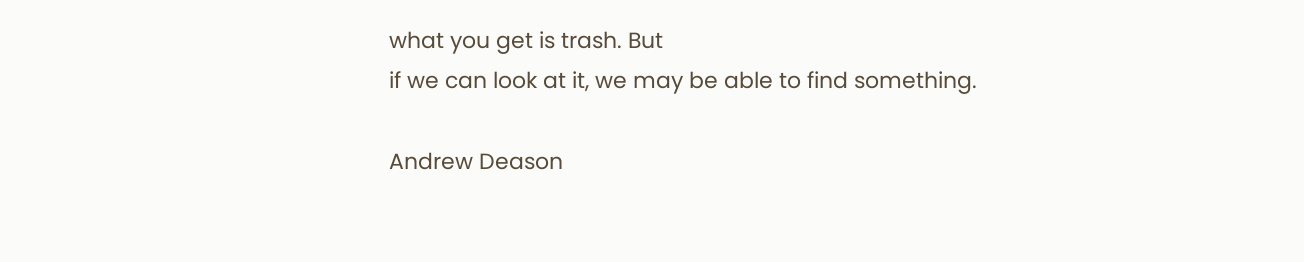what you get is trash. But
if we can look at it, we may be able to find something.

Andrew Deason